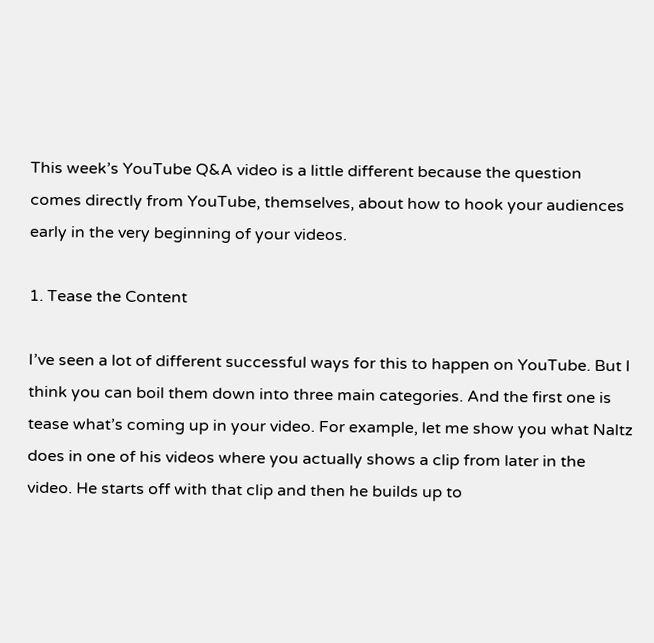This week’s YouTube Q&A video is a little different because the question comes directly from YouTube, themselves, about how to hook your audiences early in the very beginning of your videos.

1. Tease the Content

I’ve seen a lot of different successful ways for this to happen on YouTube. But I think you can boil them down into three main categories. And the first one is tease what’s coming up in your video. For example, let me show you what Naltz does in one of his videos where you actually shows a clip from later in the video. He starts off with that clip and then he builds up to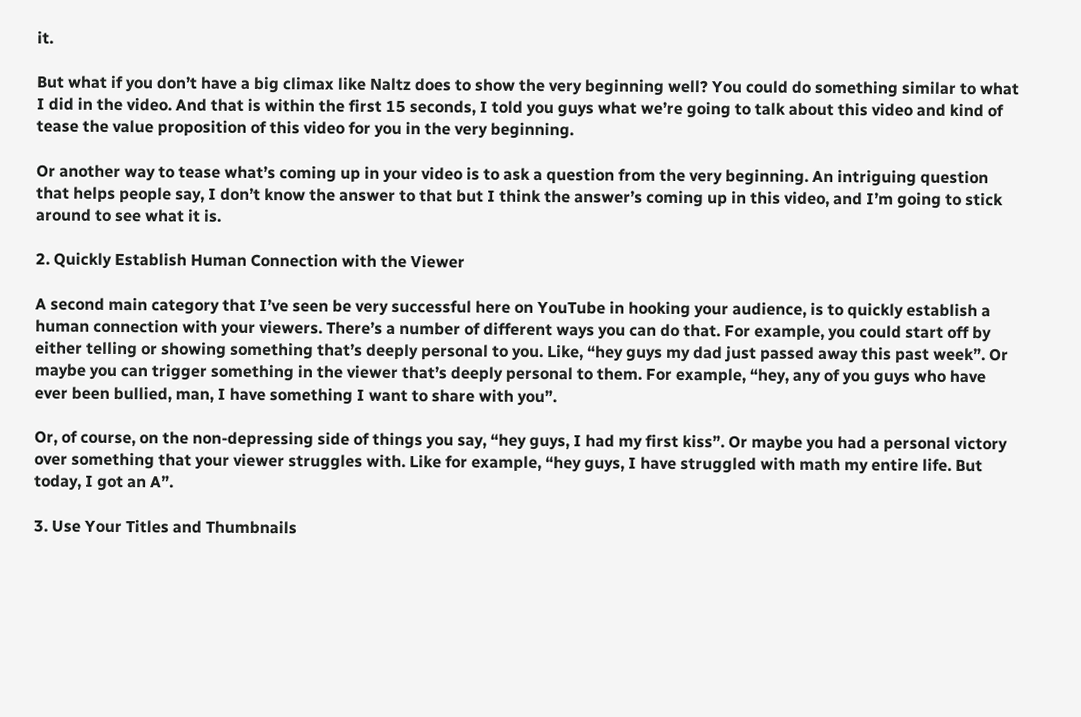it.

But what if you don’t have a big climax like Naltz does to show the very beginning well? You could do something similar to what I did in the video. And that is within the first 15 seconds, I told you guys what we’re going to talk about this video and kind of tease the value proposition of this video for you in the very beginning.

Or another way to tease what’s coming up in your video is to ask a question from the very beginning. An intriguing question that helps people say, I don’t know the answer to that but I think the answer’s coming up in this video, and I’m going to stick around to see what it is.

2. Quickly Establish Human Connection with the Viewer

A second main category that I’ve seen be very successful here on YouTube in hooking your audience, is to quickly establish a human connection with your viewers. There’s a number of different ways you can do that. For example, you could start off by either telling or showing something that’s deeply personal to you. Like, “hey guys my dad just passed away this past week”. Or maybe you can trigger something in the viewer that’s deeply personal to them. For example, “hey, any of you guys who have ever been bullied, man, I have something I want to share with you”.

Or, of course, on the non-depressing side of things you say, “hey guys, I had my first kiss”. Or maybe you had a personal victory over something that your viewer struggles with. Like for example, “hey guys, I have struggled with math my entire life. But today, I got an A”.

3. Use Your Titles and Thumbnails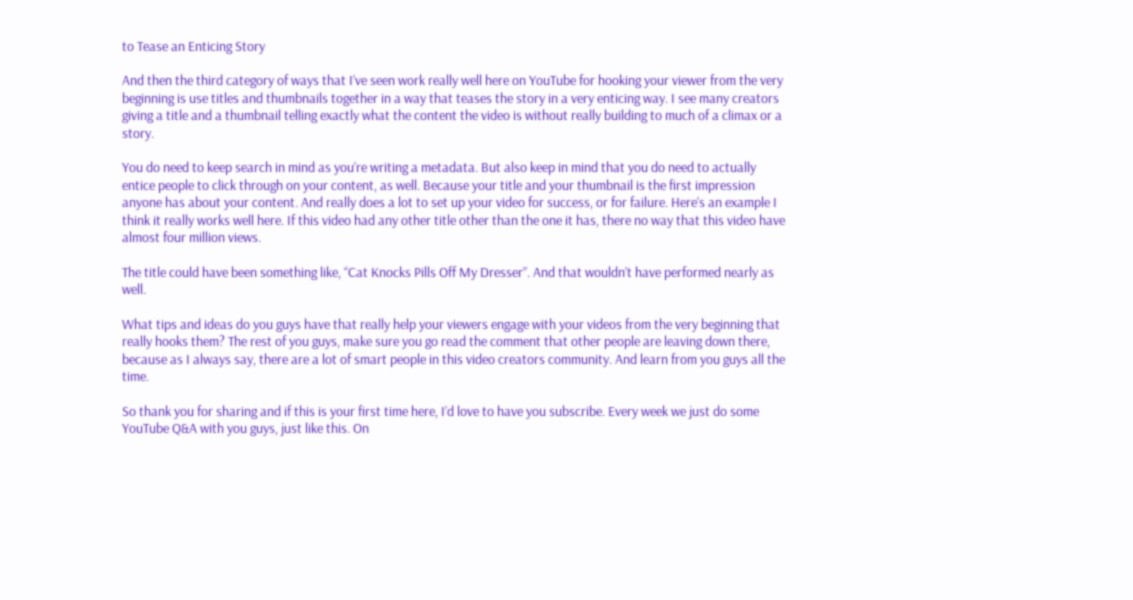to Tease an Enticing Story

And then the third category of ways that I’ve seen work really well here on YouTube for hooking your viewer from the very beginning is use titles and thumbnails together in a way that teases the story in a very enticing way. I see many creators giving a title and a thumbnail telling exactly what the content the video is without really building to much of a climax or a story.

You do need to keep search in mind as you’re writing a metadata. But also keep in mind that you do need to actually entice people to click through on your content, as well. Because your title and your thumbnail is the first impression anyone has about your content. And really does a lot to set up your video for success, or for failure. Here’s an example I think it really works well here. If this video had any other title other than the one it has, there no way that this video have almost four million views.

The title could have been something like, “Cat Knocks Pills Off My Dresser”. And that wouldn’t have performed nearly as well.

What tips and ideas do you guys have that really help your viewers engage with your videos from the very beginning that really hooks them? The rest of you guys, make sure you go read the comment that other people are leaving down there, because as I always say, there are a lot of smart people in this video creators community. And learn from you guys all the time.

So thank you for sharing and if this is your first time here, I’d love to have you subscribe. Every week we just do some YouTube Q&A with you guys, just like this. On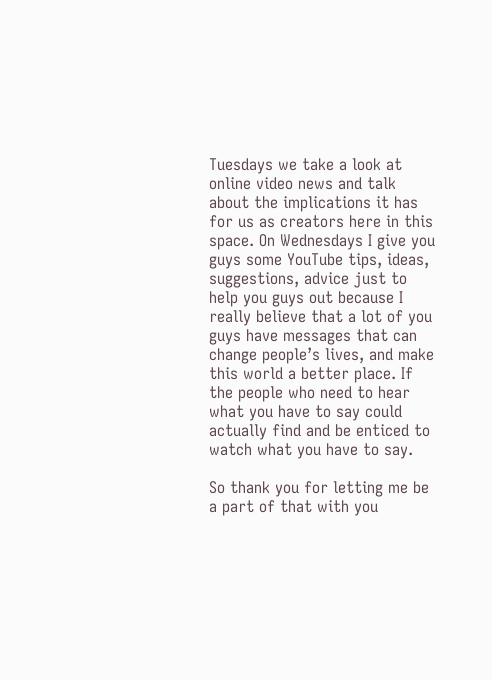Tuesdays we take a look at online video news and talk about the implications it has for us as creators here in this space. On Wednesdays I give you guys some YouTube tips, ideas, suggestions, advice just to help you guys out because I really believe that a lot of you guys have messages that can change people’s lives, and make this world a better place. If the people who need to hear what you have to say could actually find and be enticed to watch what you have to say.

So thank you for letting me be a part of that with you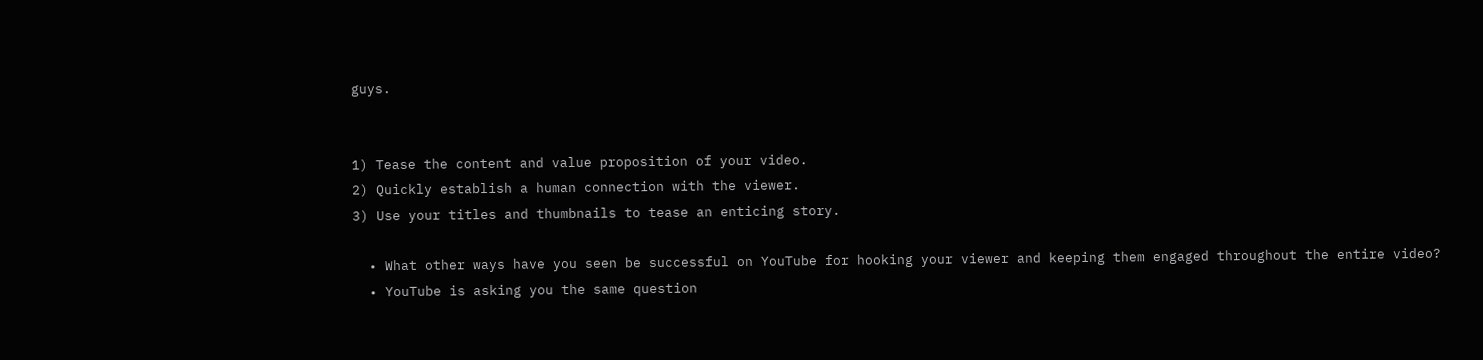guys.


1) Tease the content and value proposition of your video.
2) Quickly establish a human connection with the viewer.
3) Use your titles and thumbnails to tease an enticing story.

  • What other ways have you seen be successful on YouTube for hooking your viewer and keeping them engaged throughout the entire video?
  • YouTube is asking you the same question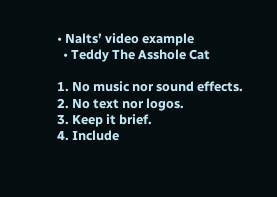• Nalts’ video example
  • Teddy The Asshole Cat

1. No music nor sound effects.
2. No text nor logos.
3. Keep it brief.
4. Include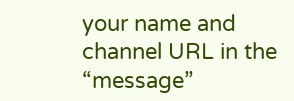your name and channel URL in the “message”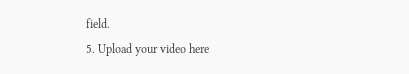field.
5. Upload your video here